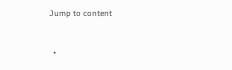Jump to content


  •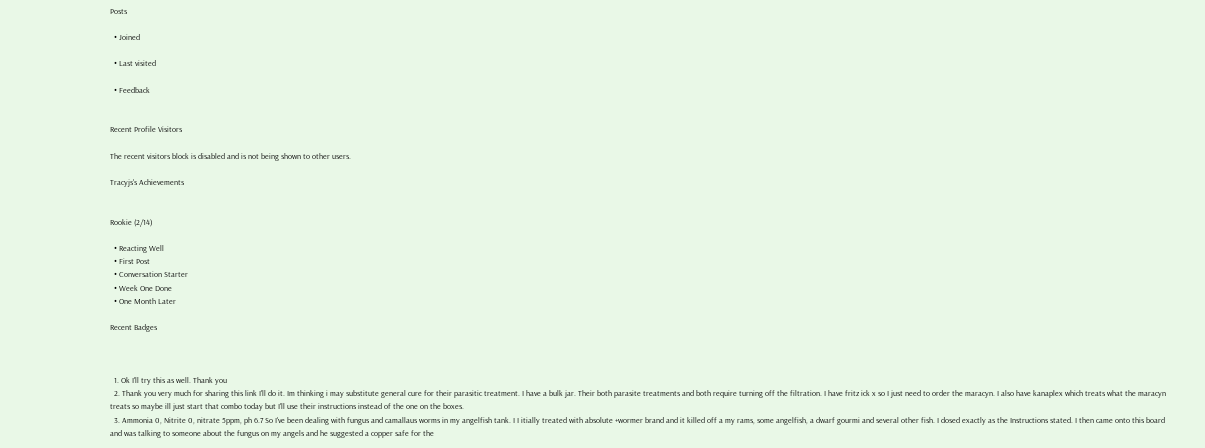Posts

  • Joined

  • Last visited

  • Feedback


Recent Profile Visitors

The recent visitors block is disabled and is not being shown to other users.

Tracyjs's Achievements


Rookie (2/14)

  • Reacting Well
  • First Post
  • Conversation Starter
  • Week One Done
  • One Month Later

Recent Badges



  1. Ok I'll try this as well. Thank you
  2. Thank you very much for sharing this link I'll do it. Im thinking i may substitute general cure for their parasitic treatment. I have a bulk jar. Their both parasite treatments and both require turning off the filtration. I have fritz ick x so I just need to order the maracyn. I also have kanaplex which treats what the maracyn treats so maybe ill just start that combo today but I'll use their instructions instead of the one on the boxes.
  3. Ammonia 0, Nitrite 0, nitrate 5ppm, ph 6.7 So I've been dealing with fungus and camallaus worms in my angelfish tank. I I itially treated with absolute +wormer brand and it killed off a my rams, some angelfish, a dwarf gourmi and several other fish. I dosed exactly as the Instructions stated. I then came onto this board and was talking to someone about the fungus on my angels and he suggested a copper safe for the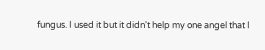fungus. I used it but it didn't help my one angel that I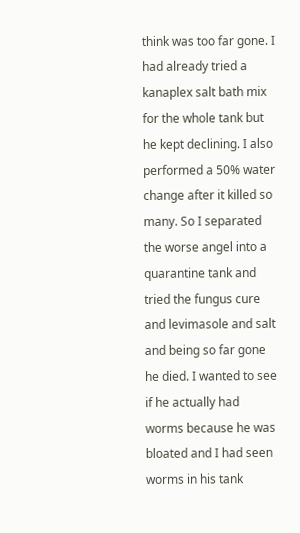think was too far gone. I had already tried a kanaplex salt bath mix for the whole tank but he kept declining. I also performed a 50% water change after it killed so many. So I separated the worse angel into a quarantine tank and tried the fungus cure and levimasole and salt and being so far gone he died. I wanted to see if he actually had worms because he was bloated and I had seen worms in his tank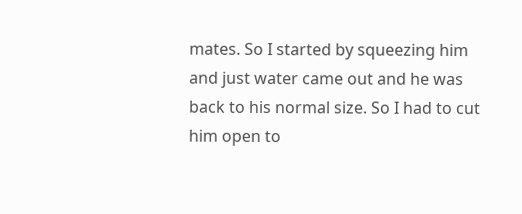mates. So I started by squeezing him and just water came out and he was back to his normal size. So I had to cut him open to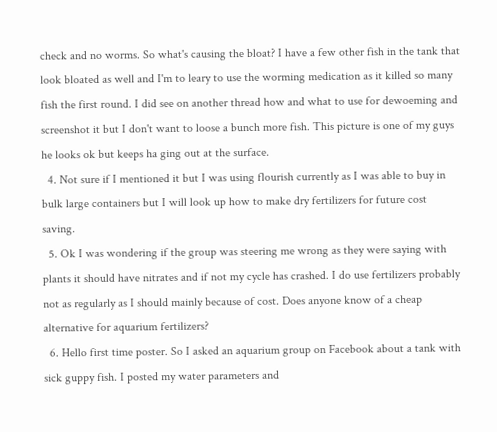check and no worms. So what's causing the bloat? I have a few other fish in the tank that look bloated as well and I'm to leary to use the worming medication as it killed so many fish the first round. I did see on another thread how and what to use for dewoeming and screenshot it but I don't want to loose a bunch more fish. This picture is one of my guys he looks ok but keeps ha ging out at the surface.
  4. Not sure if I mentioned it but I was using flourish currently as I was able to buy in bulk large containers but I will look up how to make dry fertilizers for future cost saving.
  5. Ok I was wondering if the group was steering me wrong as they were saying with plants it should have nitrates and if not my cycle has crashed. I do use fertilizers probably not as regularly as I should mainly because of cost. Does anyone know of a cheap alternative for aquarium fertilizers?
  6. Hello first time poster. So I asked an aquarium group on Facebook about a tank with sick guppy fish. I posted my water parameters and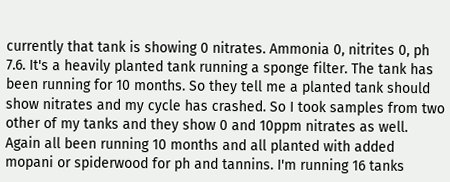currently that tank is showing 0 nitrates. Ammonia 0, nitrites 0, ph 7.6. It's a heavily planted tank running a sponge filter. The tank has been running for 10 months. So they tell me a planted tank should show nitrates and my cycle has crashed. So I took samples from two other of my tanks and they show 0 and 10ppm nitrates as well. Again all been running 10 months and all planted with added mopani or spiderwood for ph and tannins. I'm running 16 tanks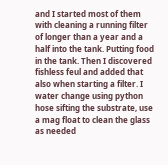and I started most of them with cleaning a running filter of longer than a year and a half into the tank. Putting food in the tank. Then I discovered fishless feul and added that also when starting a filter. I water change using python hose sifting the substrate, use a mag float to clean the glass as needed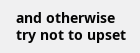and otherwise try not to upset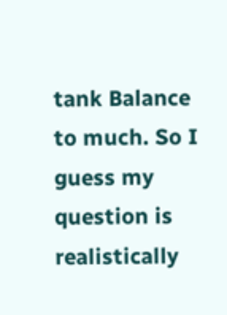tank Balance to much. So I guess my question is realistically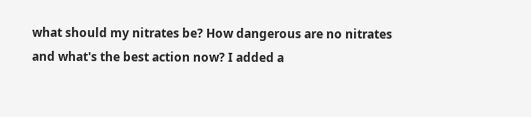what should my nitrates be? How dangerous are no nitrates and what's the best action now? I added a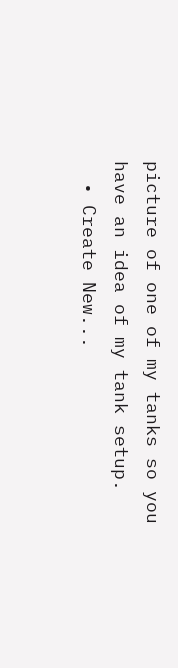picture of one of my tanks so you have an idea of my tank setup.
  • Create New...